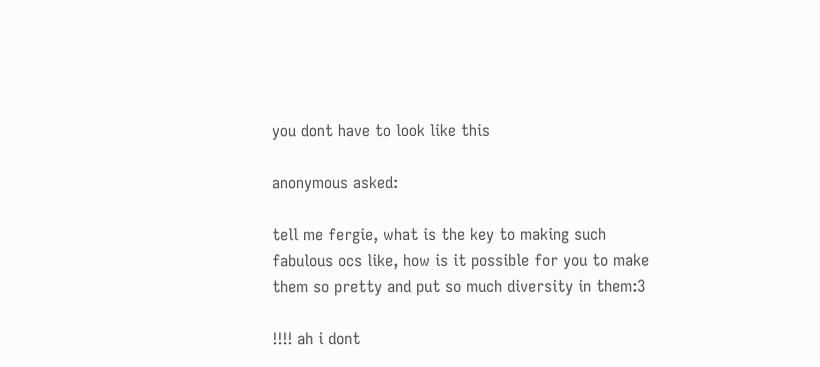you dont have to look like this

anonymous asked:

tell me fergie, what is the key to making such fabulous ocs like, how is it possible for you to make them so pretty and put so much diversity in them:3

!!!! ah i dont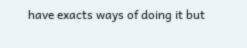have exacts ways of doing it but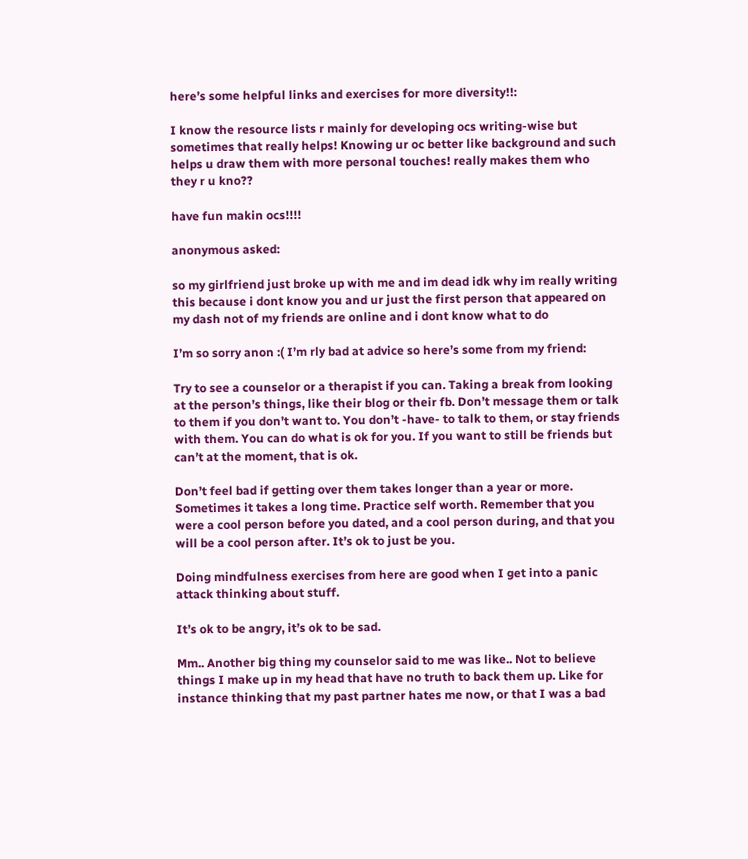here’s some helpful links and exercises for more diversity!!:

I know the resource lists r mainly for developing ocs writing-wise but sometimes that really helps! Knowing ur oc better like background and such helps u draw them with more personal touches! really makes them who they r u kno??

have fun makin ocs!!!!

anonymous asked:

so my girlfriend just broke up with me and im dead idk why im really writing this because i dont know you and ur just the first person that appeared on my dash not of my friends are online and i dont know what to do

I’m so sorry anon :( I’m rly bad at advice so here’s some from my friend:

Try to see a counselor or a therapist if you can. Taking a break from looking at the person’s things, like their blog or their fb. Don’t message them or talk to them if you don’t want to. You don’t -have- to talk to them, or stay friends with them. You can do what is ok for you. If you want to still be friends but can’t at the moment, that is ok.

Don’t feel bad if getting over them takes longer than a year or more. Sometimes it takes a long time. Practice self worth. Remember that you were a cool person before you dated, and a cool person during, and that you will be a cool person after. It’s ok to just be you.

Doing mindfulness exercises from here are good when I get into a panic attack thinking about stuff.

It’s ok to be angry, it’s ok to be sad.

Mm.. Another big thing my counselor said to me was like.. Not to believe things I make up in my head that have no truth to back them up. Like for instance thinking that my past partner hates me now, or that I was a bad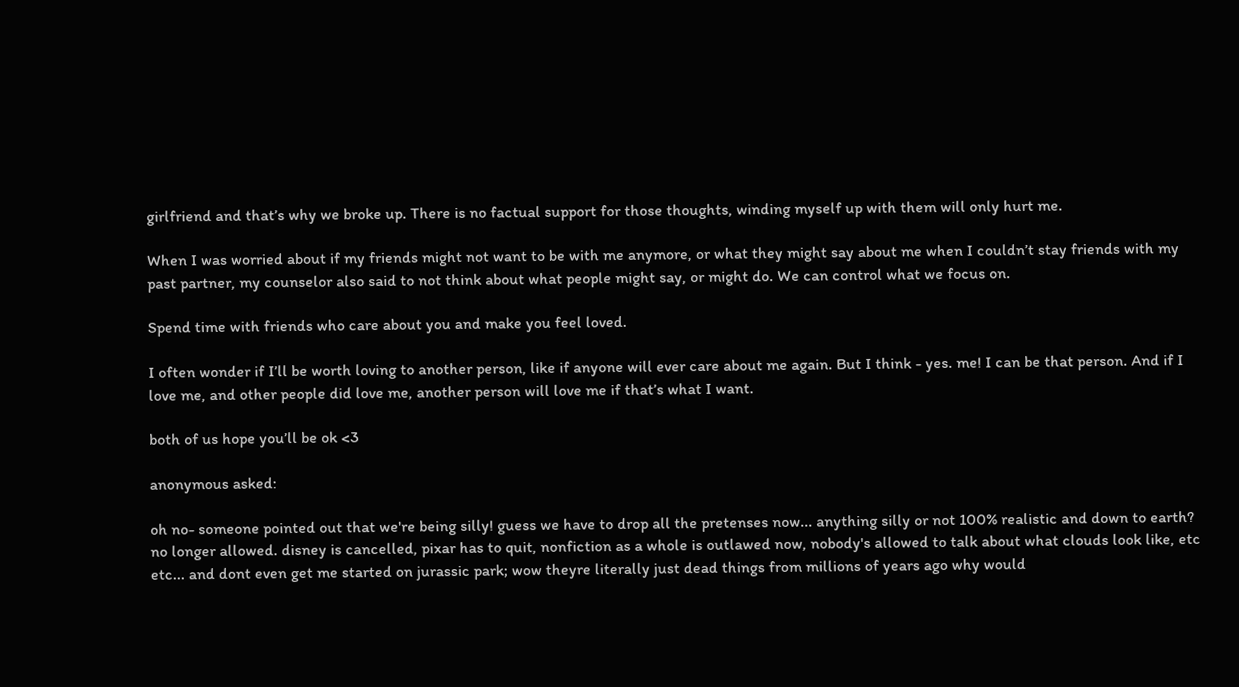girlfriend and that’s why we broke up. There is no factual support for those thoughts, winding myself up with them will only hurt me.

When I was worried about if my friends might not want to be with me anymore, or what they might say about me when I couldn’t stay friends with my past partner, my counselor also said to not think about what people might say, or might do. We can control what we focus on.

Spend time with friends who care about you and make you feel loved.

I often wonder if I’ll be worth loving to another person, like if anyone will ever care about me again. But I think - yes. me! I can be that person. And if I love me, and other people did love me, another person will love me if that’s what I want.

both of us hope you’ll be ok <3

anonymous asked:

oh no- someone pointed out that we're being silly! guess we have to drop all the pretenses now... anything silly or not 100% realistic and down to earth? no longer allowed. disney is cancelled, pixar has to quit, nonfiction as a whole is outlawed now, nobody's allowed to talk about what clouds look like, etc etc... and dont even get me started on jurassic park; wow theyre literally just dead things from millions of years ago why would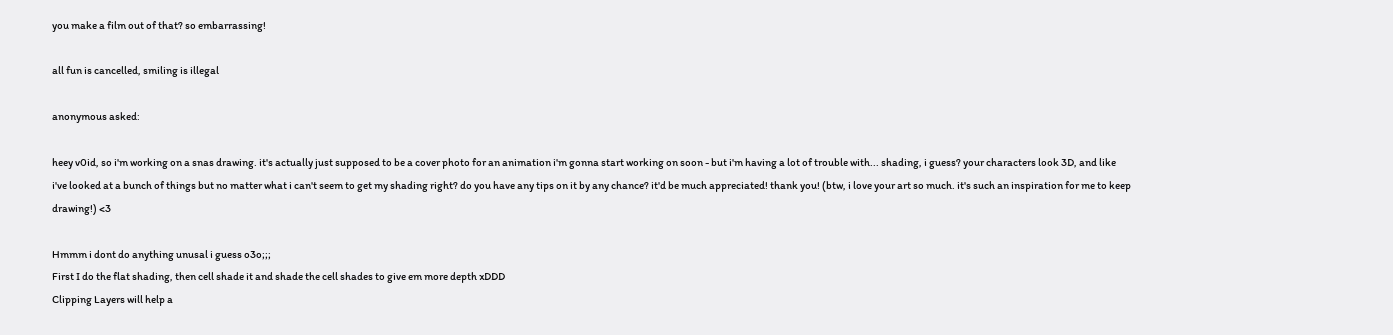you make a film out of that? so embarrassing!

all fun is cancelled, smiling is illegal

anonymous asked:

heey v0id, so i'm working on a snas drawing. it's actually just supposed to be a cover photo for an animation i'm gonna start working on soon - but i'm having a lot of trouble with... shading, i guess? your characters look 3D, and like i've looked at a bunch of things but no matter what i can't seem to get my shading right? do you have any tips on it by any chance? it'd be much appreciated! thank you! (btw, i love your art so much. it's such an inspiration for me to keep drawing!) <3

Hmmm i dont do anything unusal i guess o3o;;;
First I do the flat shading, then cell shade it and shade the cell shades to give em more depth xDDD
Clipping Layers will help a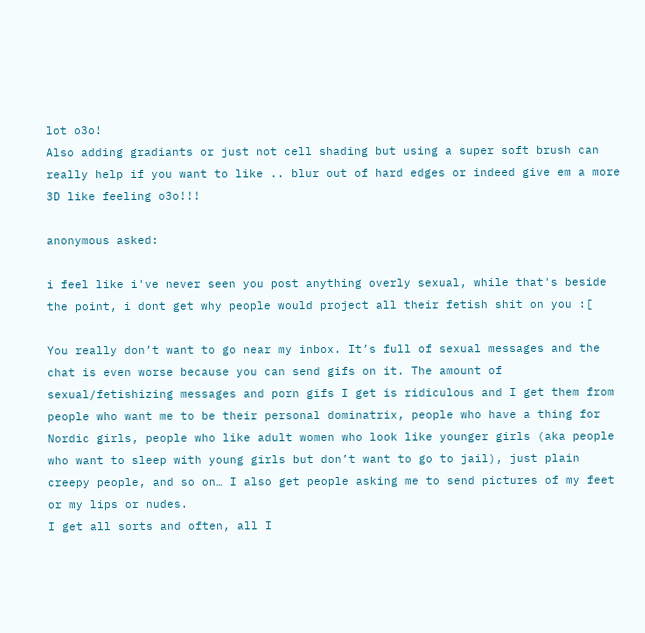lot o3o!
Also adding gradiants or just not cell shading but using a super soft brush can really help if you want to like .. blur out of hard edges or indeed give em a more 3D like feeling o3o!!!

anonymous asked:

i feel like i've never seen you post anything overly sexual, while that's beside the point, i dont get why people would project all their fetish shit on you :[

You really don’t want to go near my inbox. It’s full of sexual messages and the chat is even worse because you can send gifs on it. The amount of sexual/fetishizing messages and porn gifs I get is ridiculous and I get them from people who want me to be their personal dominatrix, people who have a thing for Nordic girls, people who like adult women who look like younger girls (aka people who want to sleep with young girls but don’t want to go to jail), just plain creepy people, and so on… I also get people asking me to send pictures of my feet or my lips or nudes.
I get all sorts and often, all I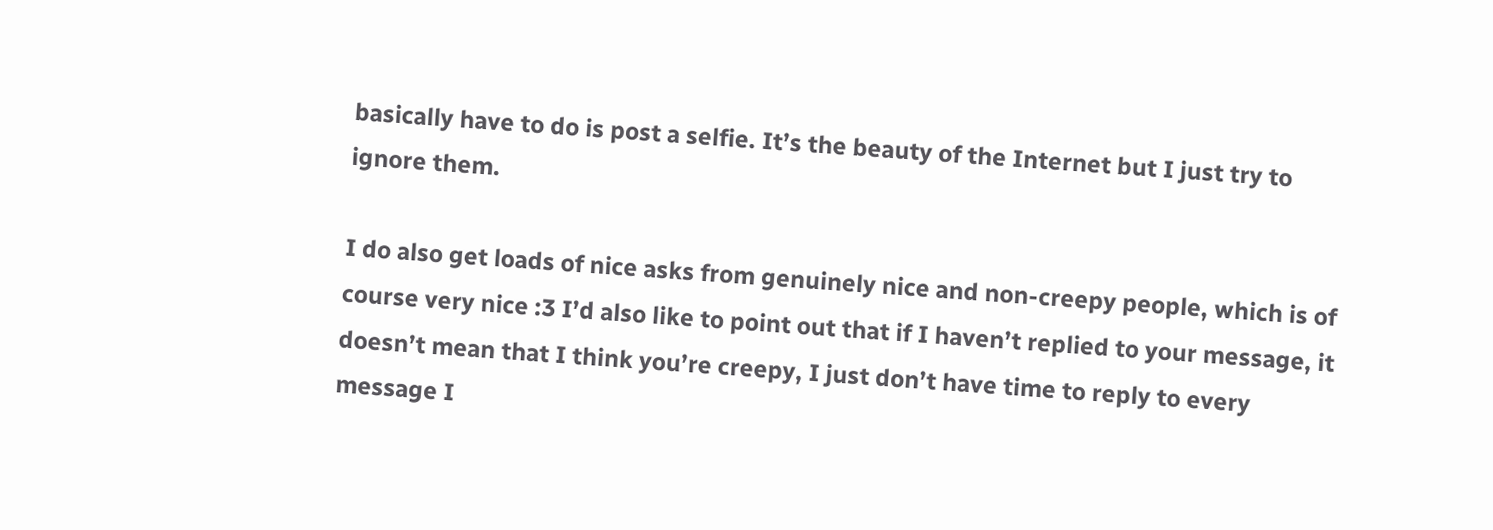basically have to do is post a selfie. It’s the beauty of the Internet but I just try to ignore them.

I do also get loads of nice asks from genuinely nice and non-creepy people, which is of course very nice :3 I’d also like to point out that if I haven’t replied to your message, it doesn’t mean that I think you’re creepy, I just don’t have time to reply to every message I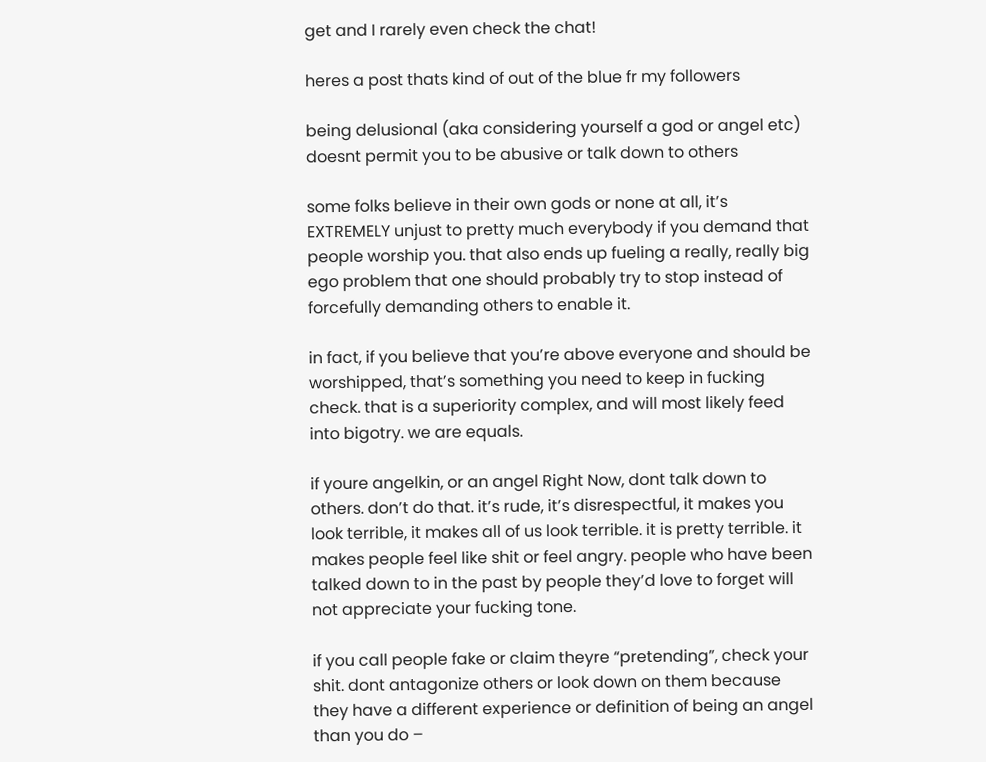get and I rarely even check the chat!

heres a post thats kind of out of the blue fr my followers

being delusional (aka considering yourself a god or angel etc) doesnt permit you to be abusive or talk down to others

some folks believe in their own gods or none at all, it’s EXTREMELY unjust to pretty much everybody if you demand that people worship you. that also ends up fueling a really, really big ego problem that one should probably try to stop instead of forcefully demanding others to enable it.

in fact, if you believe that you’re above everyone and should be worshipped, that’s something you need to keep in fucking check. that is a superiority complex, and will most likely feed into bigotry. we are equals.

if youre angelkin, or an angel Right Now, dont talk down to others. don’t do that. it’s rude, it’s disrespectful, it makes you look terrible, it makes all of us look terrible. it is pretty terrible. it makes people feel like shit or feel angry. people who have been talked down to in the past by people they’d love to forget will not appreciate your fucking tone.

if you call people fake or claim theyre “pretending”, check your shit. dont antagonize others or look down on them because they have a different experience or definition of being an angel than you do –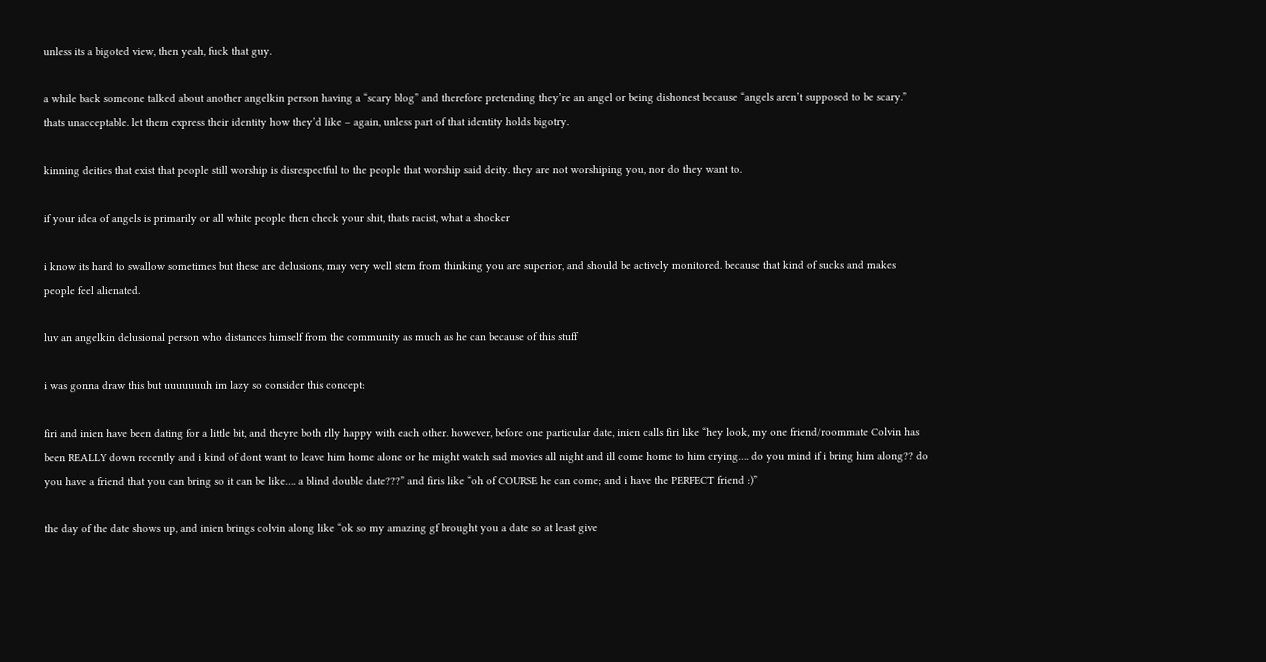unless its a bigoted view, then yeah, fuck that guy.

a while back someone talked about another angelkin person having a “scary blog” and therefore pretending they’re an angel or being dishonest because “angels aren’t supposed to be scary.” thats unacceptable. let them express their identity how they’d like – again, unless part of that identity holds bigotry.

kinning deities that exist that people still worship is disrespectful to the people that worship said deity. they are not worshiping you, nor do they want to.

if your idea of angels is primarily or all white people then check your shit, thats racist, what a shocker

i know its hard to swallow sometimes but these are delusions, may very well stem from thinking you are superior, and should be actively monitored. because that kind of sucks and makes people feel alienated.

luv an angelkin delusional person who distances himself from the community as much as he can because of this stuff

i was gonna draw this but uuuuuuuh im lazy so consider this concept:

firi and inien have been dating for a little bit, and theyre both rlly happy with each other. however, before one particular date, inien calls firi like “hey look, my one friend/roommate Colvin has been REALLY down recently and i kind of dont want to leave him home alone or he might watch sad movies all night and ill come home to him crying…. do you mind if i bring him along?? do you have a friend that you can bring so it can be like…. a blind double date???” and firis like “oh of COURSE he can come; and i have the PERFECT friend :)”

the day of the date shows up, and inien brings colvin along like “ok so my amazing gf brought you a date so at least give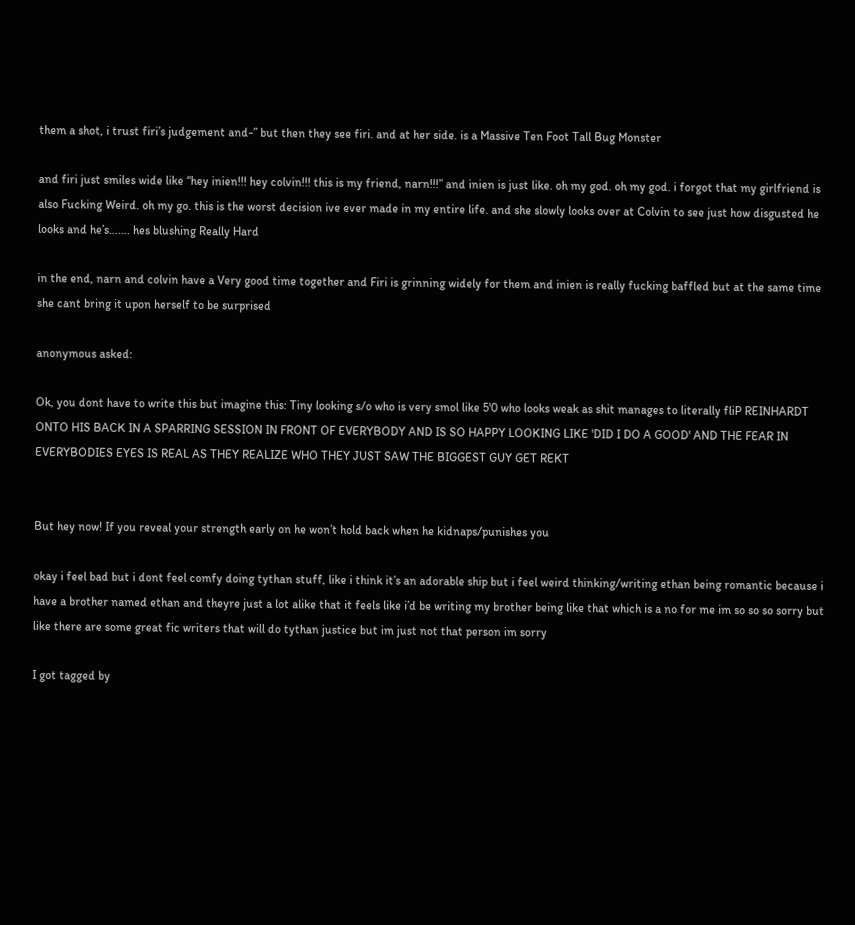them a shot, i trust firi’s judgement and-” but then they see firi. and at her side. is a Massive Ten Foot Tall Bug Monster

and firi just smiles wide like “hey inien!!! hey colvin!!! this is my friend, narn!!!” and inien is just like. oh my god. oh my god. i forgot that my girlfriend is also Fucking Weird. oh my go. this is the worst decision ive ever made in my entire life. and she slowly looks over at Colvin to see just how disgusted he looks and he’s……. hes blushing Really Hard

in the end, narn and colvin have a Very good time together and Firi is grinning widely for them and inien is really fucking baffled but at the same time she cant bring it upon herself to be surprised

anonymous asked:

Ok, you dont have to write this but imagine this: Tiny looking s/o who is very smol like 5'0 who looks weak as shit manages to literally fliP REINHARDT ONTO HIS BACK IN A SPARRING SESSION IN FRONT OF EVERYBODY AND IS SO HAPPY LOOKING LIKE 'DID I DO A GOOD' AND THE FEAR IN EVERYBODIES EYES IS REAL AS THEY REALIZE WHO THEY JUST SAW THE BIGGEST GUY GET REKT


But hey now! If you reveal your strength early on he won’t hold back when he kidnaps/punishes you

okay i feel bad but i dont feel comfy doing tythan stuff, like i think it’s an adorable ship but i feel weird thinking/writing ethan being romantic because i have a brother named ethan and theyre just a lot alike that it feels like i’d be writing my brother being like that which is a no for me im so so so sorry but like there are some great fic writers that will do tythan justice but im just not that person im sorry

I got tagged by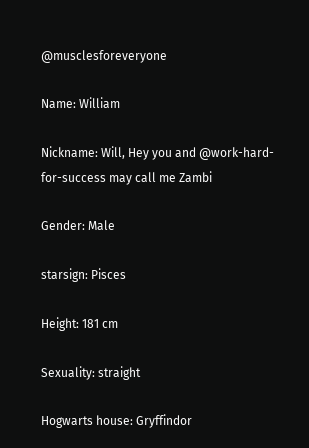@musclesforeveryone

Name: William

Nickname: Will, Hey you and @work-hard-for-success may call me Zambi

Gender: Male

starsign: Pisces

Height: 181 cm

Sexuality: straight

Hogwarts house: Gryffindor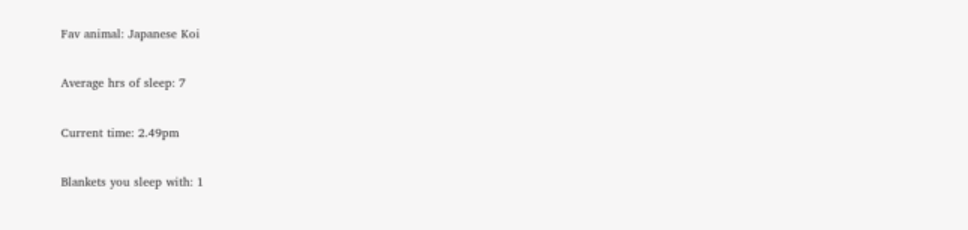Fav animal: Japanese Koi

Average hrs of sleep: 7

Current time: 2.49pm

Blankets you sleep with: 1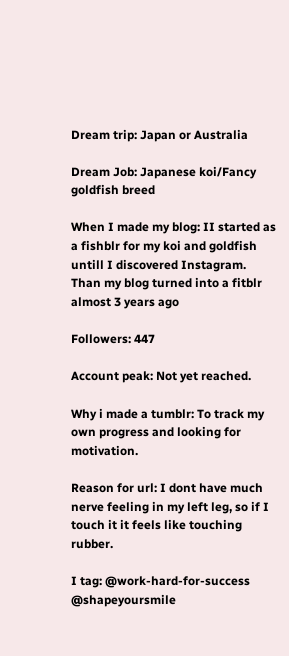Dream trip: Japan or Australia

Dream Job: Japanese koi/Fancy goldfish breed

When I made my blog: II started as a fishblr for my koi and goldfish untill I discovered Instagram. Than my blog turned into a fitblr almost 3 years ago

Followers: 447

Account peak: Not yet reached.

Why i made a tumblr: To track my own progress and looking for motivation.

Reason for url: I dont have much nerve feeling in my left leg, so if I touch it it feels like touching rubber.

I tag: @work-hard-for-success   @shapeyoursmile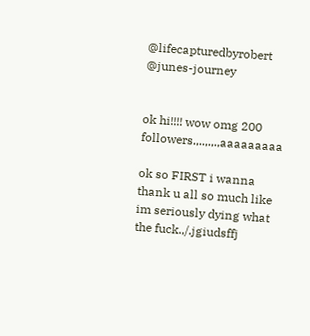@lifecapturedbyrobert @junes-journey


ok hi!!!! wow omg 200 followers.,..,.,.,aaaaaaaaa

ok so FIRST i wanna thank u all so much like im seriously dying what the fuck.,/.jgiudsffj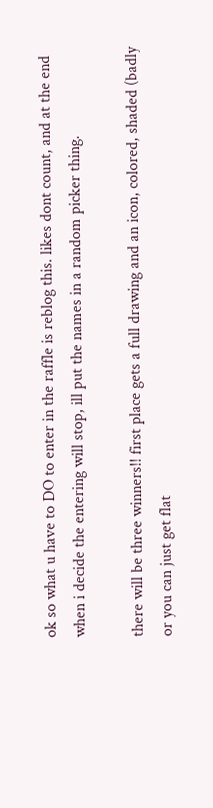ok so what u have to DO to enter in the raffle is reblog this. likes dont count, and at the end when i decide the entering will stop, ill put the names in a random picker thing.

there will be three winners!! first place gets a full drawing and an icon, colored, shaded (badly or you can just get flat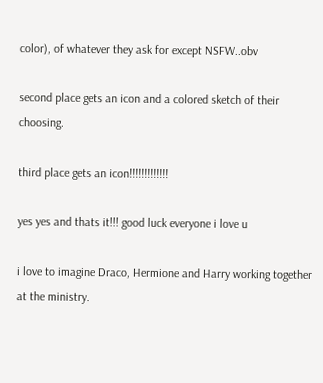color), of whatever they ask for except NSFW..obv

second place gets an icon and a colored sketch of their choosing.

third place gets an icon!!!!!!!!!!!!!

yes yes and thats it!!! good luck everyone i love u

i love to imagine Draco, Hermione and Harry working together at the ministry.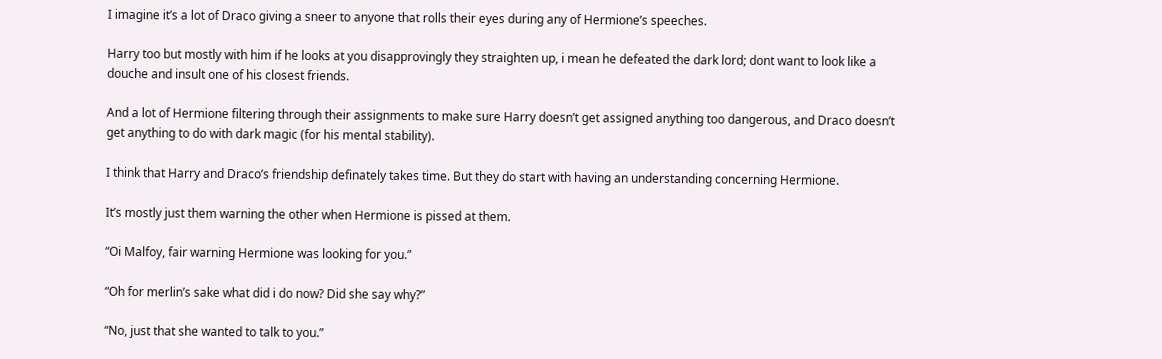I imagine it’s a lot of Draco giving a sneer to anyone that rolls their eyes during any of Hermione’s speeches.

Harry too but mostly with him if he looks at you disapprovingly they straighten up, i mean he defeated the dark lord; dont want to look like a douche and insult one of his closest friends.

And a lot of Hermione filtering through their assignments to make sure Harry doesn’t get assigned anything too dangerous, and Draco doesn’t get anything to do with dark magic (for his mental stability).

I think that Harry and Draco’s friendship definately takes time. But they do start with having an understanding concerning Hermione.

It’s mostly just them warning the other when Hermione is pissed at them.

“Oi Malfoy, fair warning Hermione was looking for you.”

“Oh for merlin’s sake what did i do now? Did she say why?”

“No, just that she wanted to talk to you.”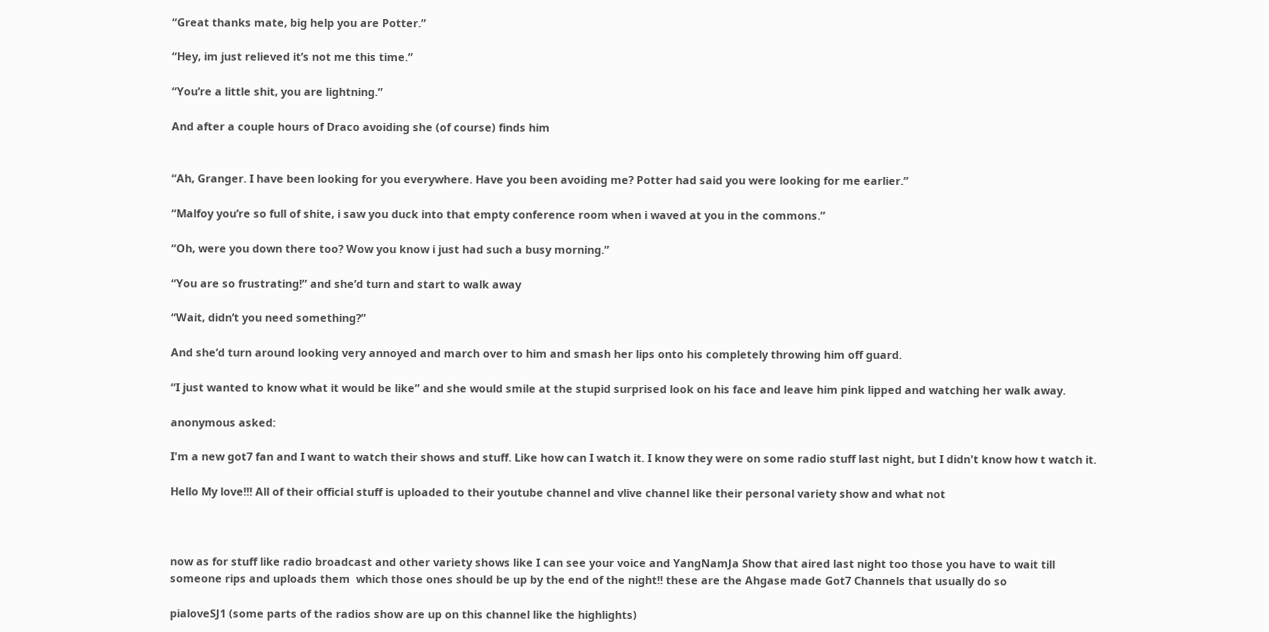“Great thanks mate, big help you are Potter.”

“Hey, im just relieved it’s not me this time.”

“You’re a little shit, you are lightning.”

And after a couple hours of Draco avoiding she (of course) finds him


“Ah, Granger. I have been looking for you everywhere. Have you been avoiding me? Potter had said you were looking for me earlier.”

“Malfoy you’re so full of shite, i saw you duck into that empty conference room when i waved at you in the commons.”

“Oh, were you down there too? Wow you know i just had such a busy morning.”

“You are so frustrating!” and she’d turn and start to walk away

“Wait, didn’t you need something?”

And she’d turn around looking very annoyed and march over to him and smash her lips onto his completely throwing him off guard.

“I just wanted to know what it would be like” and she would smile at the stupid surprised look on his face and leave him pink lipped and watching her walk away.

anonymous asked:

I'm a new got7 fan and I want to watch their shows and stuff. Like how can I watch it. I know they were on some radio stuff last night, but I didn't know how t watch it.

Hello My love!!! All of their official stuff is uploaded to their youtube channel and vlive channel like their personal variety show and what not



now as for stuff like radio broadcast and other variety shows like I can see your voice and YangNamJa Show that aired last night too those you have to wait till someone rips and uploads them  which those ones should be up by the end of the night!! these are the Ahgase made Got7 Channels that usually do so

pialoveSJ1 (some parts of the radios show are up on this channel like the highlights)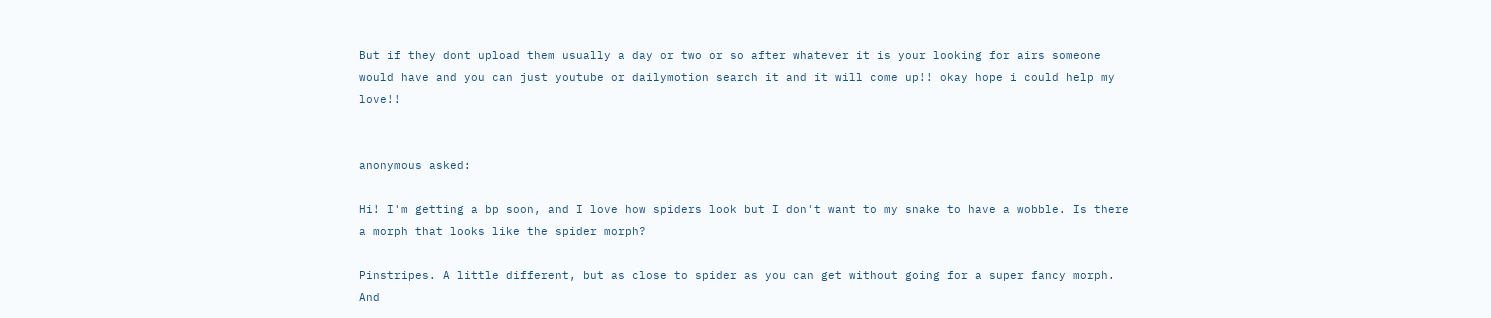But if they dont upload them usually a day or two or so after whatever it is your looking for airs someone would have and you can just youtube or dailymotion search it and it will come up!! okay hope i could help my love!!


anonymous asked:

Hi! I'm getting a bp soon, and I love how spiders look but I don't want to my snake to have a wobble. Is there a morph that looks like the spider morph?

Pinstripes. A little different, but as close to spider as you can get without going for a super fancy morph. And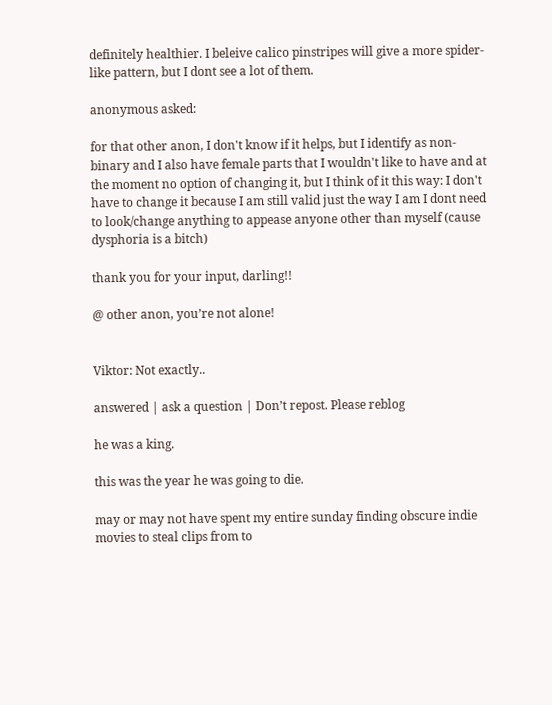definitely healthier. I beleive calico pinstripes will give a more spider-like pattern, but I dont see a lot of them.

anonymous asked:

for that other anon, I don't know if it helps, but I identify as non-binary and I also have female parts that I wouldn't like to have and at the moment no option of changing it, but I think of it this way: I don't have to change it because I am still valid just the way I am I dont need to look/change anything to appease anyone other than myself (cause dysphoria is a bitch)

thank you for your input, darling!!

@ other anon, you’re not alone!


Viktor: Not exactly..

answered | ask a question | Don’t repost. Please reblog

he was a king.

this was the year he was going to die.

may or may not have spent my entire sunday finding obscure indie movies to steal clips from to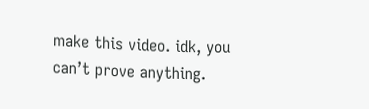make this video. idk, you can’t prove anything.